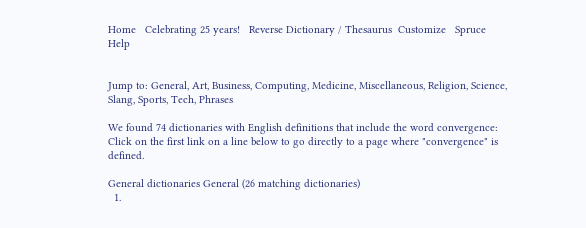Home   Celebrating 25 years!   Reverse Dictionary / Thesaurus  Customize   Spruce   Help


Jump to: General, Art, Business, Computing, Medicine, Miscellaneous, Religion, Science, Slang, Sports, Tech, Phrases

We found 74 dictionaries with English definitions that include the word convergence:
Click on the first link on a line below to go directly to a page where "convergence" is defined.

General dictionaries General (26 matching dictionaries)
  1.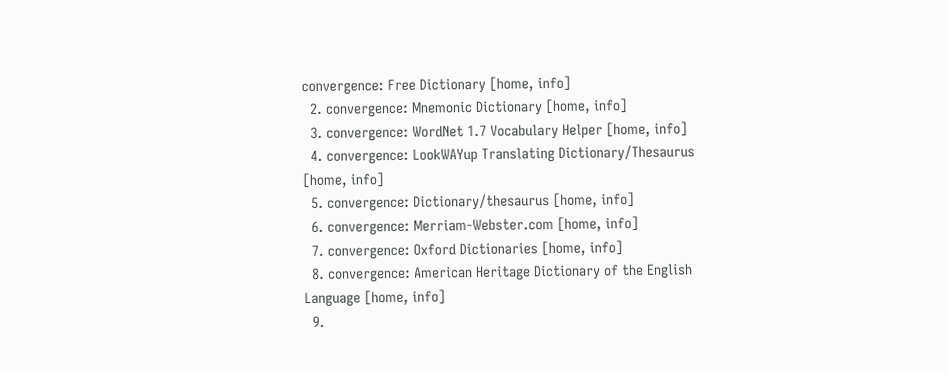convergence: Free Dictionary [home, info]
  2. convergence: Mnemonic Dictionary [home, info]
  3. convergence: WordNet 1.7 Vocabulary Helper [home, info]
  4. convergence: LookWAYup Translating Dictionary/Thesaurus [home, info]
  5. convergence: Dictionary/thesaurus [home, info]
  6. convergence: Merriam-Webster.com [home, info]
  7. convergence: Oxford Dictionaries [home, info]
  8. convergence: American Heritage Dictionary of the English Language [home, info]
  9.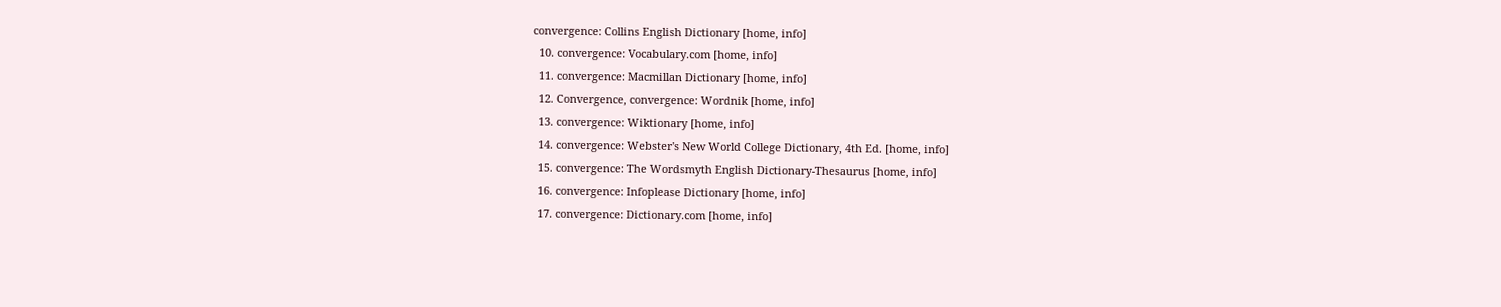convergence: Collins English Dictionary [home, info]
  10. convergence: Vocabulary.com [home, info]
  11. convergence: Macmillan Dictionary [home, info]
  12. Convergence, convergence: Wordnik [home, info]
  13. convergence: Wiktionary [home, info]
  14. convergence: Webster's New World College Dictionary, 4th Ed. [home, info]
  15. convergence: The Wordsmyth English Dictionary-Thesaurus [home, info]
  16. convergence: Infoplease Dictionary [home, info]
  17. convergence: Dictionary.com [home, info]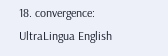18. convergence: UltraLingua English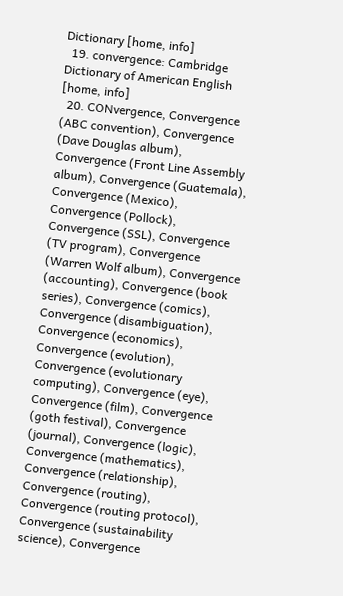Dictionary [home, info]
  19. convergence: Cambridge Dictionary of American English [home, info]
  20. CONvergence, Convergence (ABC convention), Convergence (Dave Douglas album), Convergence (Front Line Assembly album), Convergence (Guatemala), Convergence (Mexico), Convergence (Pollock), Convergence (SSL), Convergence (TV program), Convergence (Warren Wolf album), Convergence (accounting), Convergence (book series), Convergence (comics), Convergence (disambiguation), Convergence (economics), Convergence (evolution), Convergence (evolutionary computing), Convergence (eye), Convergence (film), Convergence (goth festival), Convergence (journal), Convergence (logic), Convergence (mathematics), Convergence (relationship), Convergence (routing), Convergence (routing protocol), Convergence (sustainability science), Convergence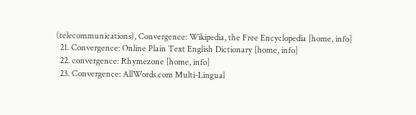(telecommunications), Convergence: Wikipedia, the Free Encyclopedia [home, info]
  21. Convergence: Online Plain Text English Dictionary [home, info]
  22. convergence: Rhymezone [home, info]
  23. Convergence: AllWords.com Multi-Lingual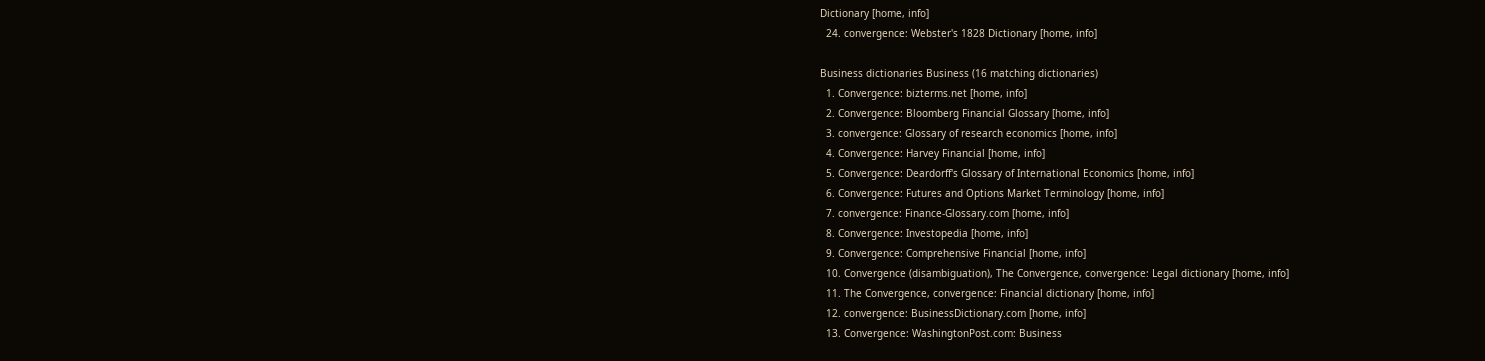Dictionary [home, info]
  24. convergence: Webster's 1828 Dictionary [home, info]

Business dictionaries Business (16 matching dictionaries)
  1. Convergence: bizterms.net [home, info]
  2. Convergence: Bloomberg Financial Glossary [home, info]
  3. convergence: Glossary of research economics [home, info]
  4. Convergence: Harvey Financial [home, info]
  5. Convergence: Deardorff's Glossary of International Economics [home, info]
  6. Convergence: Futures and Options Market Terminology [home, info]
  7. convergence: Finance-Glossary.com [home, info]
  8. Convergence: Investopedia [home, info]
  9. Convergence: Comprehensive Financial [home, info]
  10. Convergence (disambiguation), The Convergence, convergence: Legal dictionary [home, info]
  11. The Convergence, convergence: Financial dictionary [home, info]
  12. convergence: BusinessDictionary.com [home, info]
  13. Convergence: WashingtonPost.com: Business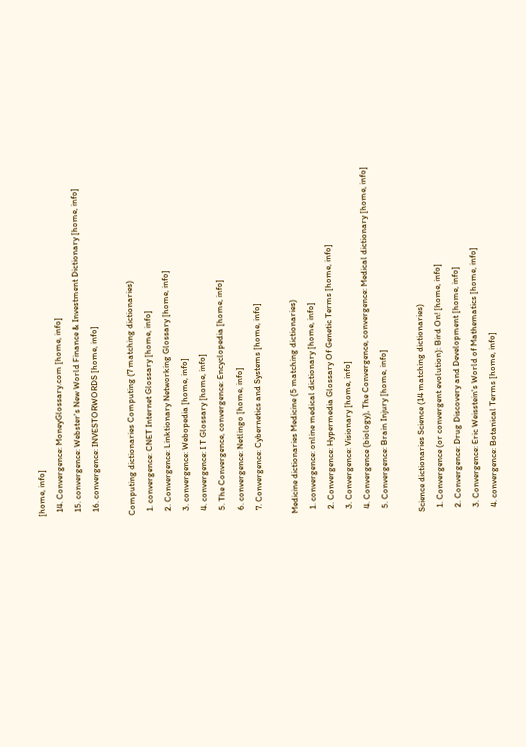[home, info]
  14. Convergence: MoneyGlossary.com [home, info]
  15. convergence: Webster's New World Finance & Investment Dictionary [home, info]
  16. convergence: INVESTORWORDS [home, info]

Computing dictionaries Computing (7 matching dictionaries)
  1. convergence: CNET Internet Glossary [home, info]
  2. Convergence: Linktionary Networking Glossary [home, info]
  3. convergence: Webopedia [home, info]
  4. convergence: I T Glossary [home, info]
  5. The Convergence, convergence: Encyclopedia [home, info]
  6. convergence: Netlingo [home, info]
  7. Convergence: Cybernetics and Systems [home, info]

Medicine dictionaries Medicine (5 matching dictionaries)
  1. convergence: online medical dictionary [home, info]
  2. Convergence: Hypermedia Glossary Of Genetic Terms [home, info]
  3. Convergence: Visionary [home, info]
  4. Convergence (biology), The Convergence, convergence: Medical dictionary [home, info]
  5. Convergence: Brain Injury [home, info]

Science dictionaries Science (14 matching dictionaries)
  1. Convergence (or convergent evolution): Bird On! [home, info]
  2. Convergence: Drug Discovery and Development [home, info]
  3. Convergence: Eric Weisstein's World of Mathematics [home, info]
  4. convergence: Botanical Terms [home, info]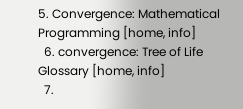5. Convergence: Mathematical Programming [home, info]
  6. convergence: Tree of Life Glossary [home, info]
  7.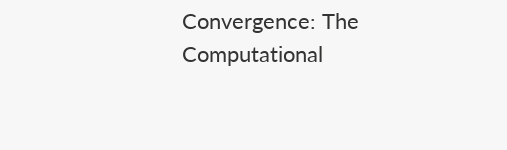Convergence: The Computational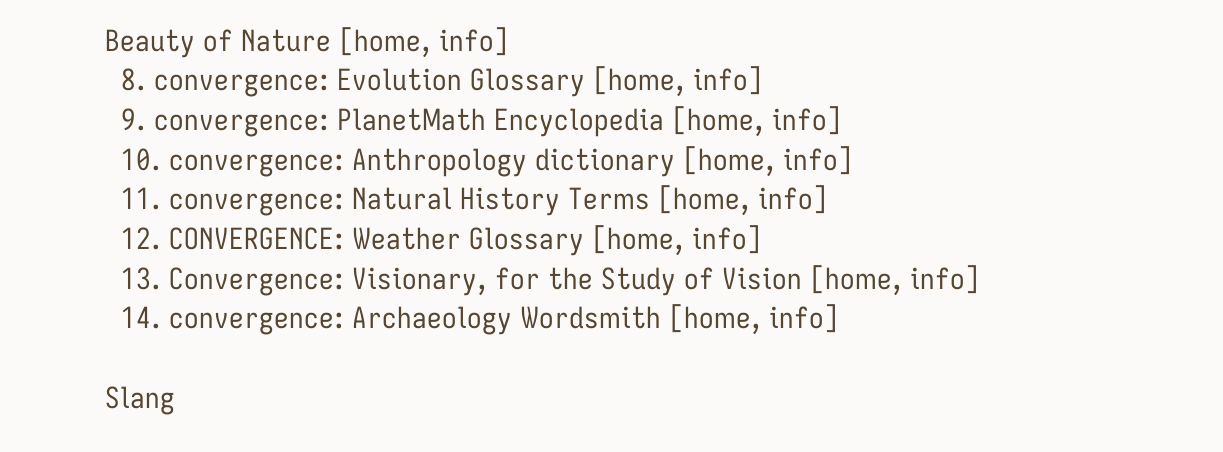Beauty of Nature [home, info]
  8. convergence: Evolution Glossary [home, info]
  9. convergence: PlanetMath Encyclopedia [home, info]
  10. convergence: Anthropology dictionary [home, info]
  11. convergence: Natural History Terms [home, info]
  12. CONVERGENCE: Weather Glossary [home, info]
  13. Convergence: Visionary, for the Study of Vision [home, info]
  14. convergence: Archaeology Wordsmith [home, info]

Slang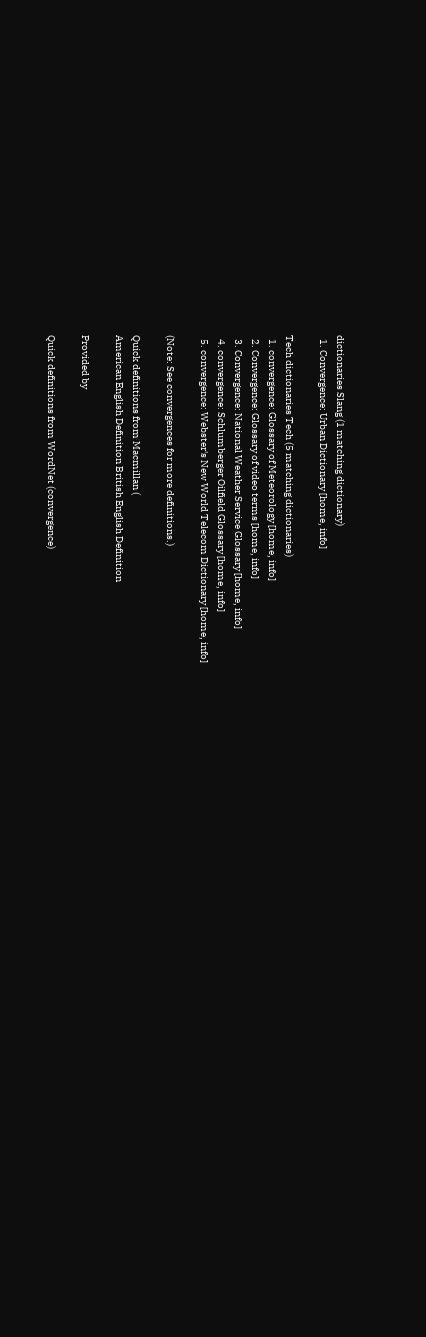dictionaries Slang (1 matching dictionary)
  1. Convergence: Urban Dictionary [home, info]

Tech dictionaries Tech (5 matching dictionaries)
  1. convergence: Glossary of Meteorology [home, info]
  2. Convergence: Glossary of video terms [home, info]
  3. Convergence: National Weather Service Glossary [home, info]
  4. convergence: Schlumberger Oilfield Glossary [home, info]
  5. convergence: Webster's New World Telecom Dictionary [home, info]

(Note: See convergences for more definitions.)

Quick definitions from Macmillan (
American English Definition British English Definition

Provided by

Quick definitions from WordNet (convergence)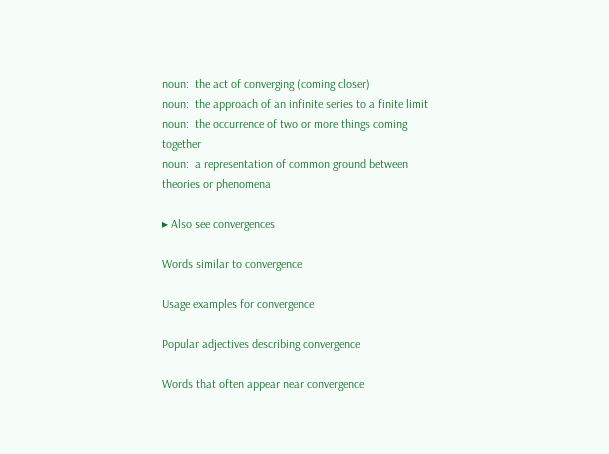noun:  the act of converging (coming closer)
noun:  the approach of an infinite series to a finite limit
noun:  the occurrence of two or more things coming together
noun:  a representation of common ground between theories or phenomena

▸ Also see convergences

Words similar to convergence

Usage examples for convergence

Popular adjectives describing convergence

Words that often appear near convergence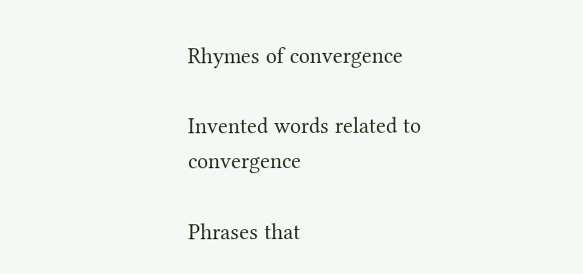Rhymes of convergence

Invented words related to convergence

Phrases that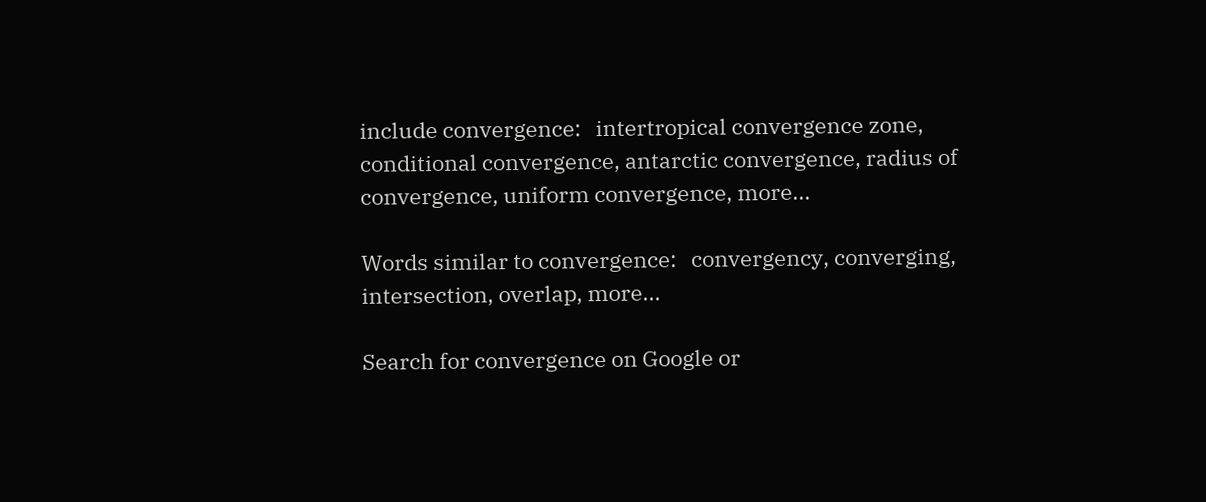include convergence:   intertropical convergence zone, conditional convergence, antarctic convergence, radius of convergence, uniform convergence, more...

Words similar to convergence:   convergency, converging, intersection, overlap, more...

Search for convergence on Google or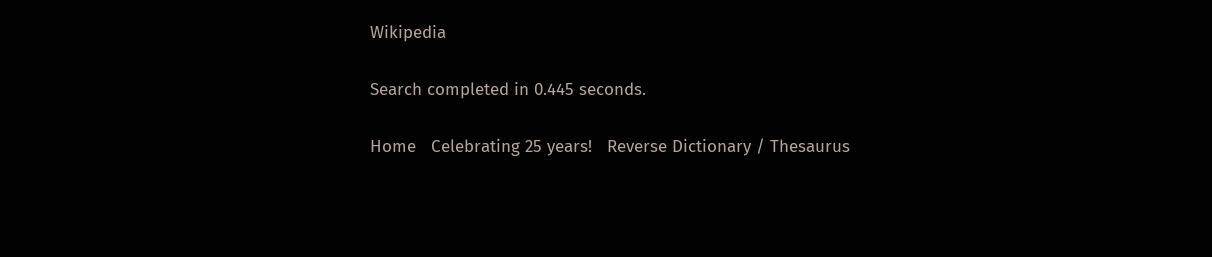Wikipedia

Search completed in 0.445 seconds.

Home   Celebrating 25 years!   Reverse Dictionary / Thesaurus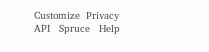Customize  Privacy   API   Spruce   Help